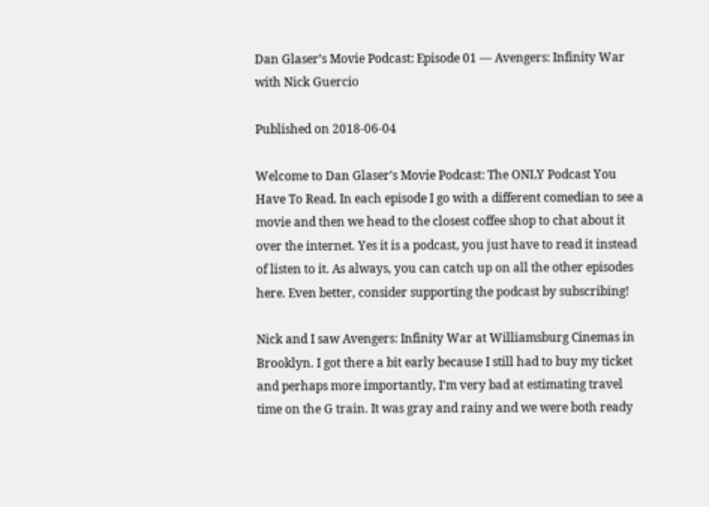Dan Glaser’s Movie Podcast: Episode 01 — Avengers: Infinity War with Nick Guercio

Published on 2018-06-04

Welcome to Dan Glaser’s Movie Podcast: The ONLY Podcast You Have To Read. In each episode I go with a different comedian to see a movie and then we head to the closest coffee shop to chat about it over the internet. Yes it is a podcast, you just have to read it instead of listen to it. As always, you can catch up on all the other episodes here. Even better, consider supporting the podcast by subscribing!

Nick and I saw Avengers: Infinity War at Williamsburg Cinemas in Brooklyn. I got there a bit early because I still had to buy my ticket and perhaps more importantly, I’m very bad at estimating travel time on the G train. It was gray and rainy and we were both ready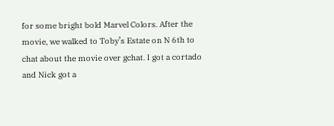for some bright bold Marvel Colors. After the movie, we walked to Toby’s Estate on N 6th to chat about the movie over gchat. I got a cortado and Nick got a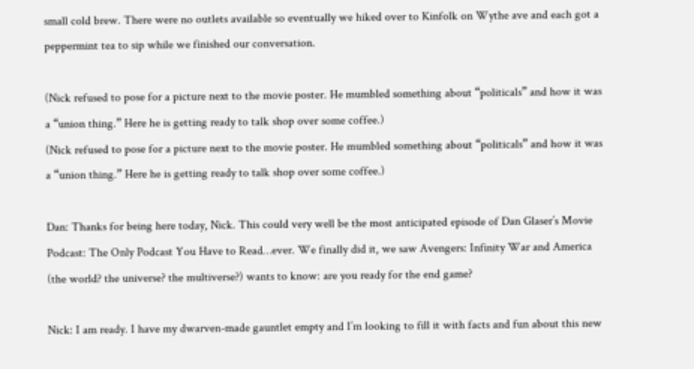small cold brew. There were no outlets available so eventually we hiked over to Kinfolk on Wythe ave and each got a peppermint tea to sip while we finished our conversation.

(Nick refused to pose for a picture next to the movie poster. He mumbled something about “politicals” and how it was a “union thing.” Here he is getting ready to talk shop over some coffee.)
(Nick refused to pose for a picture next to the movie poster. He mumbled something about “politicals” and how it was a “union thing.” Here he is getting ready to talk shop over some coffee.)

Dan: Thanks for being here today, Nick. This could very well be the most anticipated episode of Dan Glaser’s Movie Podcast: The Only Podcast You Have to Read…ever. We finally did it, we saw Avengers: Infinity War and America (the world? the universe? the multiverse?) wants to know: are you ready for the end game?

Nick: I am ready. I have my dwarven-made gauntlet empty and I’m looking to fill it with facts and fun about this new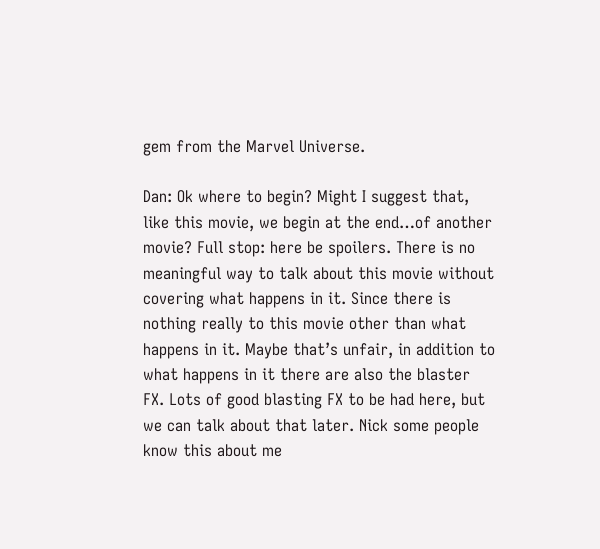gem from the Marvel Universe.

Dan: Ok where to begin? Might I suggest that, like this movie, we begin at the end…of another movie? Full stop: here be spoilers. There is no meaningful way to talk about this movie without covering what happens in it. Since there is nothing really to this movie other than what happens in it. Maybe that’s unfair, in addition to what happens in it there are also the blaster FX. Lots of good blasting FX to be had here, but we can talk about that later. Nick some people know this about me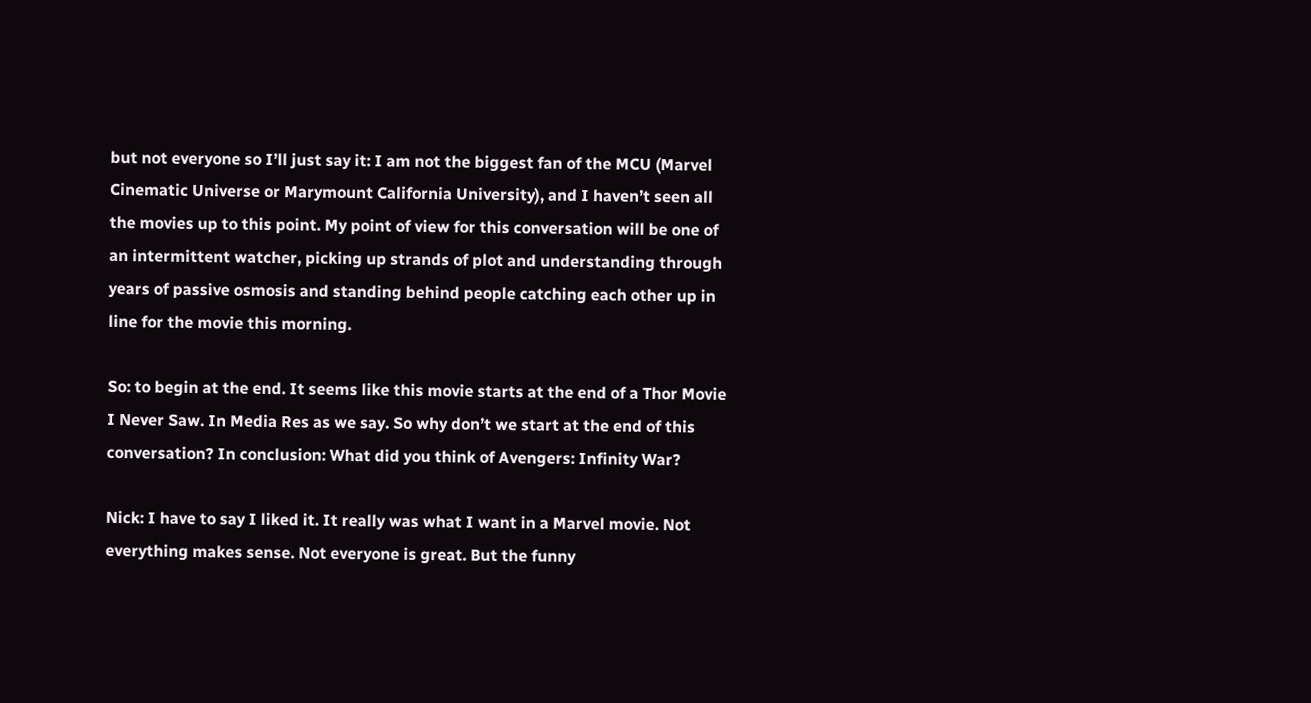but not everyone so I’ll just say it: I am not the biggest fan of the MCU (Marvel Cinematic Universe or Marymount California University), and I haven’t seen all the movies up to this point. My point of view for this conversation will be one of an intermittent watcher, picking up strands of plot and understanding through years of passive osmosis and standing behind people catching each other up in line for the movie this morning.

So: to begin at the end. It seems like this movie starts at the end of a Thor Movie I Never Saw. In Media Res as we say. So why don’t we start at the end of this conversation? In conclusion: What did you think of Avengers: Infinity War?

Nick: I have to say I liked it. It really was what I want in a Marvel movie. Not everything makes sense. Not everyone is great. But the funny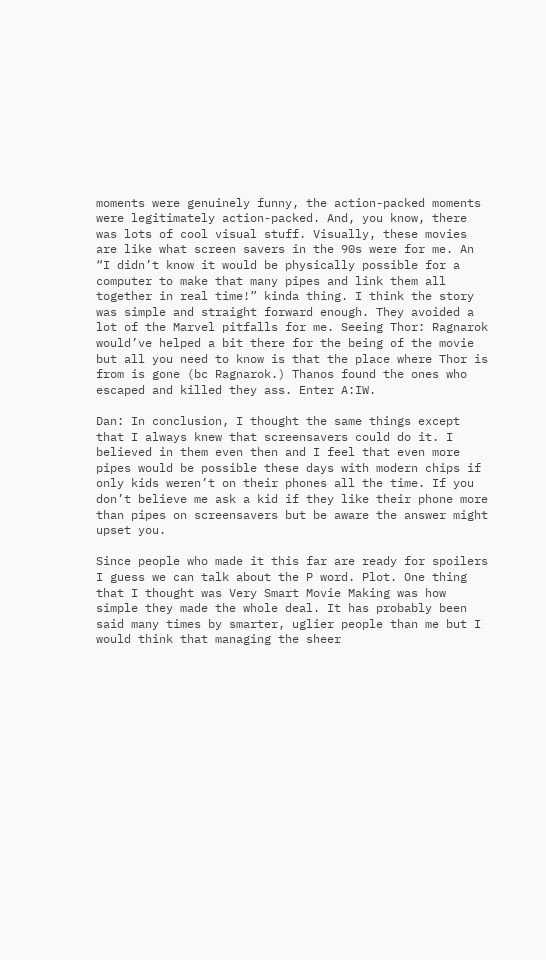moments were genuinely funny, the action-packed moments were legitimately action-packed. And, you know, there was lots of cool visual stuff. Visually, these movies are like what screen savers in the 90s were for me. An “I didn’t know it would be physically possible for a computer to make that many pipes and link them all together in real time!” kinda thing. I think the story was simple and straight forward enough. They avoided a lot of the Marvel pitfalls for me. Seeing Thor: Ragnarok would’ve helped a bit there for the being of the movie but all you need to know is that the place where Thor is from is gone (bc Ragnarok.) Thanos found the ones who escaped and killed they ass. Enter A:IW.

Dan: In conclusion, I thought the same things except that I always knew that screensavers could do it. I believed in them even then and I feel that even more pipes would be possible these days with modern chips if only kids weren’t on their phones all the time. If you don’t believe me ask a kid if they like their phone more than pipes on screensavers but be aware the answer might upset you.

Since people who made it this far are ready for spoilers I guess we can talk about the P word. Plot. One thing that I thought was Very Smart Movie Making was how simple they made the whole deal. It has probably been said many times by smarter, uglier people than me but I would think that managing the sheer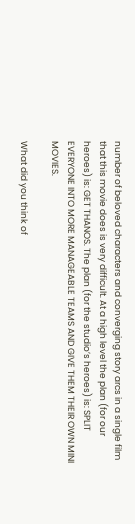number of beloved characters and converging story arcs in a single film that this movie does is very difficult. At a high level the plan (for our heroes) is: GET THANOS. The plan (for the studio’s heroes) is: SPLIT EVERYONE INTO MORE MANAGEABLE TEAMS AND GIVE THEM THEIR OWN MINI MOVIES.

What did you think of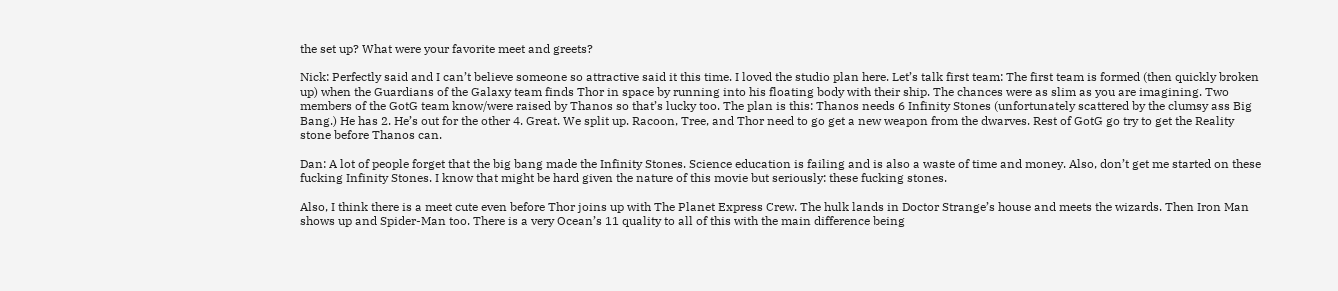the set up? What were your favorite meet and greets?

Nick: Perfectly said and I can’t believe someone so attractive said it this time. I loved the studio plan here. Let’s talk first team: The first team is formed (then quickly broken up) when the Guardians of the Galaxy team finds Thor in space by running into his floating body with their ship. The chances were as slim as you are imagining. Two members of the GotG team know/were raised by Thanos so that’s lucky too. The plan is this: Thanos needs 6 Infinity Stones (unfortunately scattered by the clumsy ass Big Bang.) He has 2. He’s out for the other 4. Great. We split up. Racoon, Tree, and Thor need to go get a new weapon from the dwarves. Rest of GotG go try to get the Reality stone before Thanos can.

Dan: A lot of people forget that the big bang made the Infinity Stones. Science education is failing and is also a waste of time and money. Also, don’t get me started on these fucking Infinity Stones. I know that might be hard given the nature of this movie but seriously: these fucking stones.

Also, I think there is a meet cute even before Thor joins up with The Planet Express Crew. The hulk lands in Doctor Strange’s house and meets the wizards. Then Iron Man shows up and Spider-Man too. There is a very Ocean’s 11 quality to all of this with the main difference being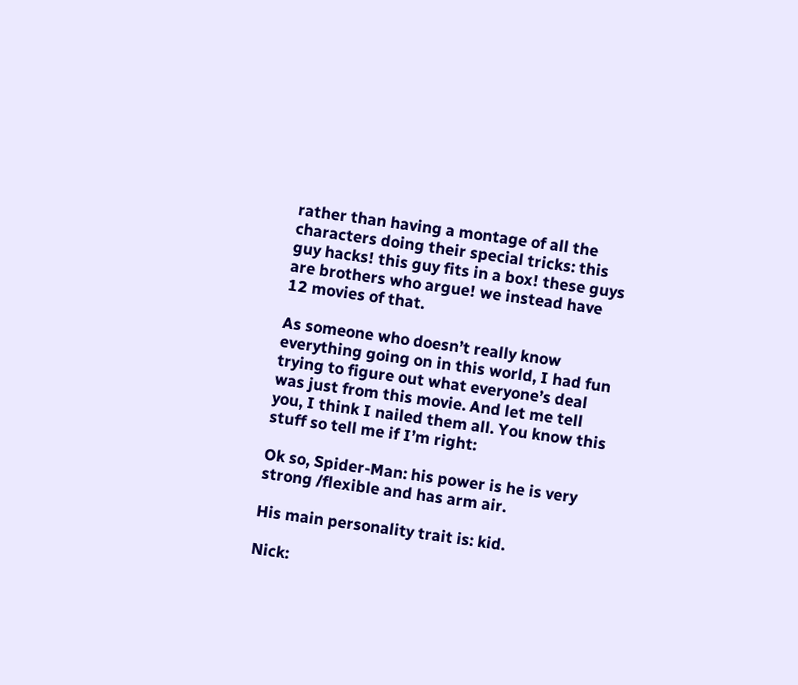rather than having a montage of all the characters doing their special tricks: this guy hacks! this guy fits in a box! these guys are brothers who argue! we instead have 12 movies of that.

As someone who doesn’t really know everything going on in this world, I had fun trying to figure out what everyone’s deal was just from this movie. And let me tell you, I think I nailed them all. You know this stuff so tell me if I’m right:

Ok so, Spider-Man: his power is he is very strong /flexible and has arm air.

His main personality trait is: kid.

Nick: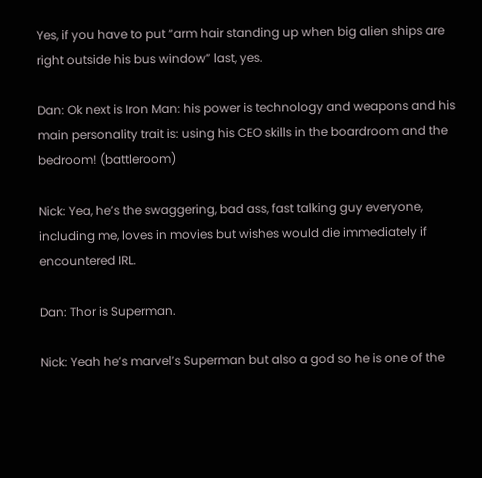Yes, if you have to put “arm hair standing up when big alien ships are right outside his bus window” last, yes.

Dan: Ok next is Iron Man: his power is technology and weapons and his main personality trait is: using his CEO skills in the boardroom and the bedroom! (battleroom)

Nick: Yea, he’s the swaggering, bad ass, fast talking guy everyone, including me, loves in movies but wishes would die immediately if encountered IRL.

Dan: Thor is Superman.

Nick: Yeah he’s marvel’s Superman but also a god so he is one of the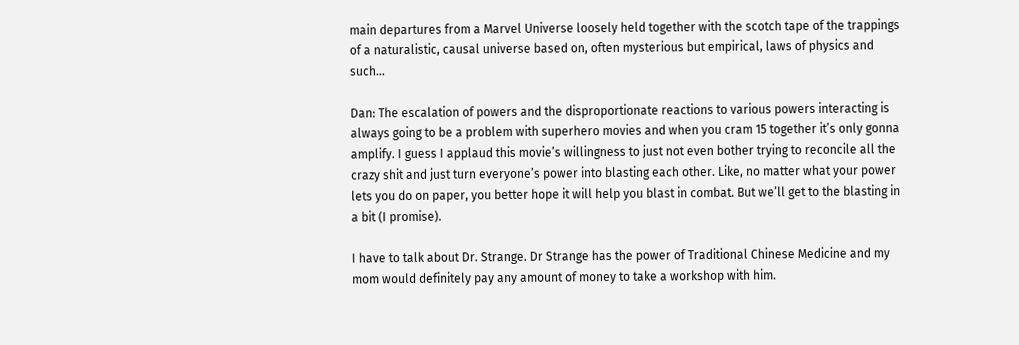main departures from a Marvel Universe loosely held together with the scotch tape of the trappings of a naturalistic, causal universe based on, often mysterious but empirical, laws of physics and such…

Dan: The escalation of powers and the disproportionate reactions to various powers interacting is always going to be a problem with superhero movies and when you cram 15 together it’s only gonna amplify. I guess I applaud this movie’s willingness to just not even bother trying to reconcile all the crazy shit and just turn everyone’s power into blasting each other. Like, no matter what your power lets you do on paper, you better hope it will help you blast in combat. But we’ll get to the blasting in a bit (I promise).

I have to talk about Dr. Strange. Dr Strange has the power of Traditional Chinese Medicine and my mom would definitely pay any amount of money to take a workshop with him.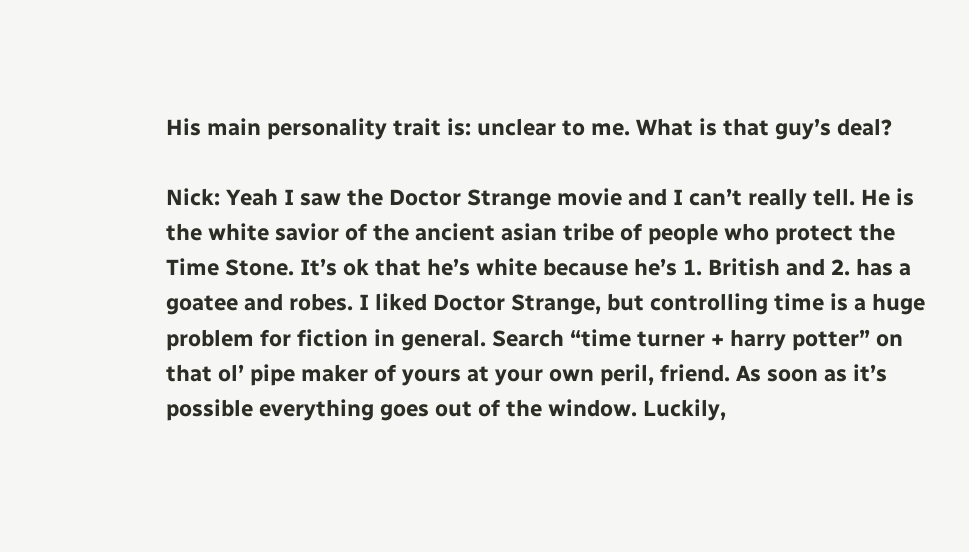His main personality trait is: unclear to me. What is that guy’s deal?

Nick: Yeah I saw the Doctor Strange movie and I can’t really tell. He is the white savior of the ancient asian tribe of people who protect the Time Stone. It’s ok that he’s white because he’s 1. British and 2. has a goatee and robes. I liked Doctor Strange, but controlling time is a huge problem for fiction in general. Search “time turner + harry potter” on that ol’ pipe maker of yours at your own peril, friend. As soon as it’s possible everything goes out of the window. Luckily,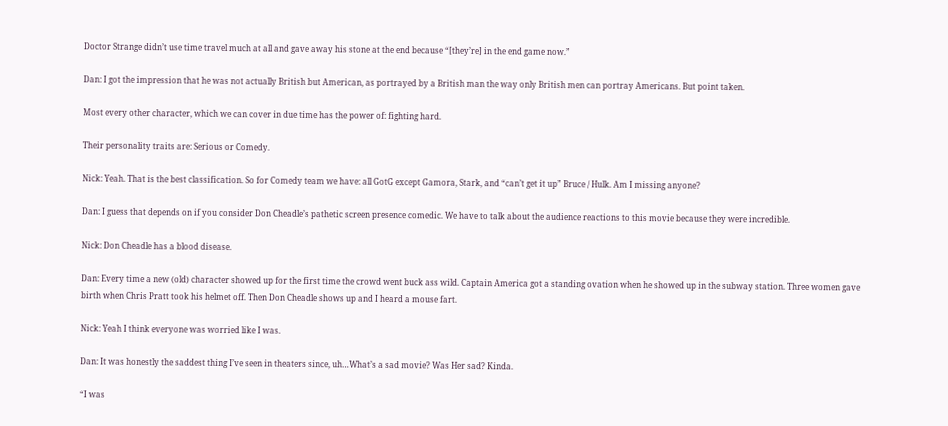Doctor Strange didn’t use time travel much at all and gave away his stone at the end because “[they’re] in the end game now.”

Dan: I got the impression that he was not actually British but American, as portrayed by a British man the way only British men can portray Americans. But point taken.

Most every other character, which we can cover in due time has the power of: fighting hard.

Their personality traits are: Serious or Comedy.

Nick: Yeah. That is the best classification. So for Comedy team we have: all GotG except Gamora, Stark, and “can’t get it up” Bruce / Hulk. Am I missing anyone?

Dan: I guess that depends on if you consider Don Cheadle’s pathetic screen presence comedic. We have to talk about the audience reactions to this movie because they were incredible.

Nick: Don Cheadle has a blood disease.

Dan: Every time a new (old) character showed up for the first time the crowd went buck ass wild. Captain America got a standing ovation when he showed up in the subway station. Three women gave birth when Chris Pratt took his helmet off. Then Don Cheadle shows up and I heard a mouse fart.

Nick: Yeah I think everyone was worried like I was.

Dan: It was honestly the saddest thing I’ve seen in theaters since, uh…What’s a sad movie? Was Her sad? Kinda.

“I was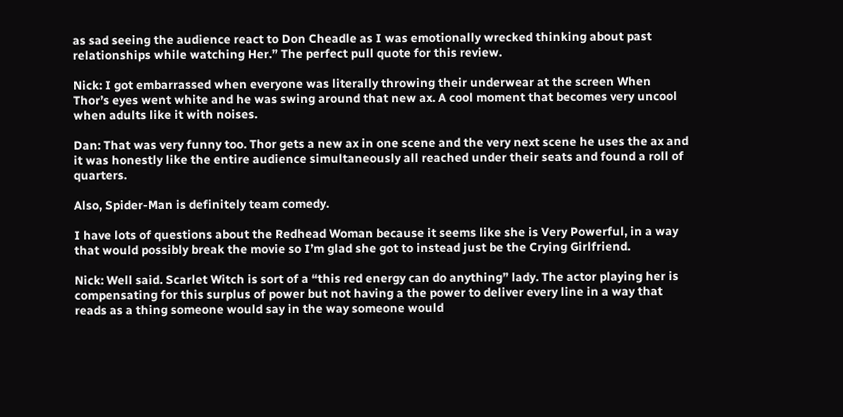as sad seeing the audience react to Don Cheadle as I was emotionally wrecked thinking about past relationships while watching Her.” The perfect pull quote for this review.

Nick: I got embarrassed when everyone was literally throwing their underwear at the screen When Thor’s eyes went white and he was swing around that new ax. A cool moment that becomes very uncool when adults like it with noises.

Dan: That was very funny too. Thor gets a new ax in one scene and the very next scene he uses the ax and it was honestly like the entire audience simultaneously all reached under their seats and found a roll of quarters.

Also, Spider-Man is definitely team comedy.

I have lots of questions about the Redhead Woman because it seems like she is Very Powerful, in a way that would possibly break the movie so I’m glad she got to instead just be the Crying Girlfriend.

Nick: Well said. Scarlet Witch is sort of a “this red energy can do anything” lady. The actor playing her is compensating for this surplus of power but not having a the power to deliver every line in a way that reads as a thing someone would say in the way someone would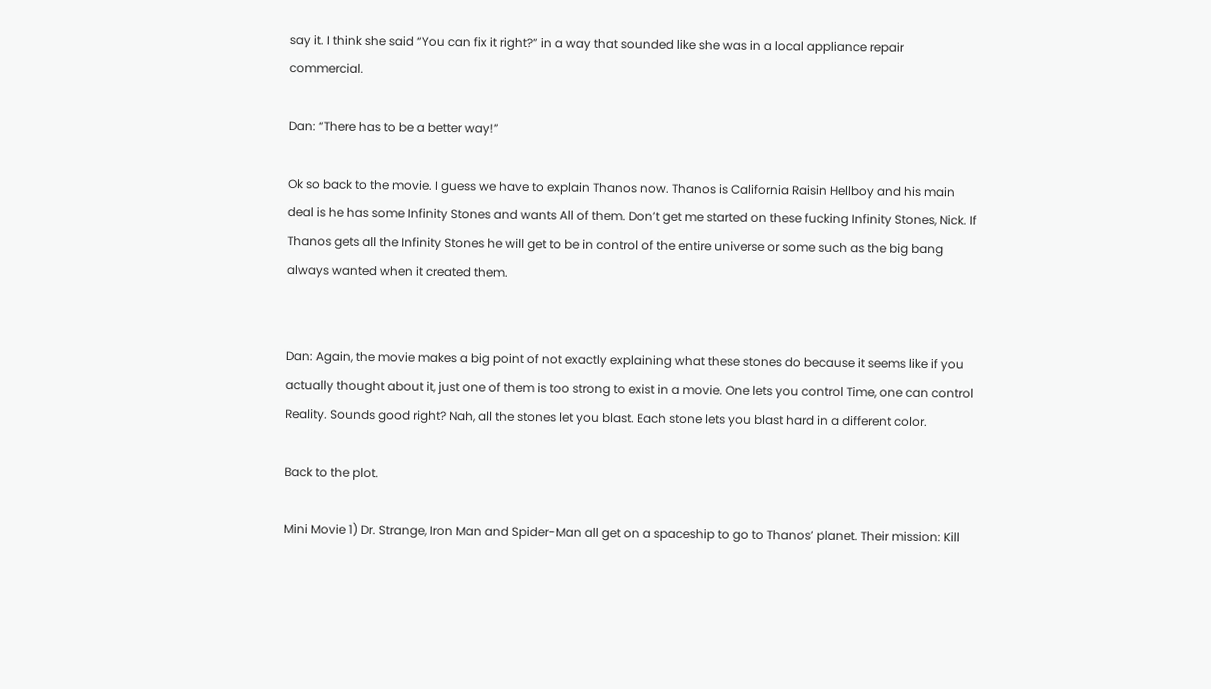say it. I think she said “You can fix it right?” in a way that sounded like she was in a local appliance repair commercial.

Dan: “There has to be a better way!”

Ok so back to the movie. I guess we have to explain Thanos now. Thanos is California Raisin Hellboy and his main deal is he has some Infinity Stones and wants All of them. Don’t get me started on these fucking Infinity Stones, Nick. If Thanos gets all the Infinity Stones he will get to be in control of the entire universe or some such as the big bang always wanted when it created them.


Dan: Again, the movie makes a big point of not exactly explaining what these stones do because it seems like if you actually thought about it, just one of them is too strong to exist in a movie. One lets you control Time, one can control Reality. Sounds good right? Nah, all the stones let you blast. Each stone lets you blast hard in a different color.

Back to the plot.

Mini Movie 1) Dr. Strange, Iron Man and Spider-Man all get on a spaceship to go to Thanos’ planet. Their mission: Kill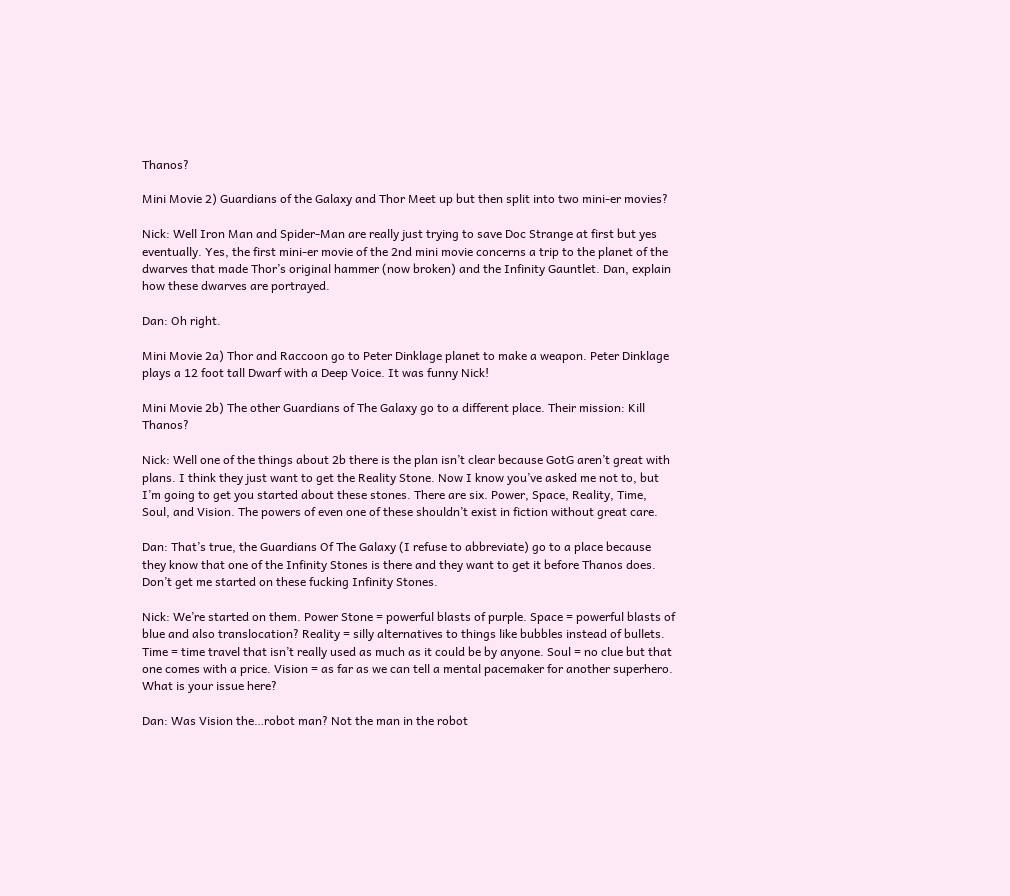Thanos?

Mini Movie 2) Guardians of the Galaxy and Thor Meet up but then split into two mini-er movies?

Nick: Well Iron Man and Spider-Man are really just trying to save Doc Strange at first but yes eventually. Yes, the first mini-er movie of the 2nd mini movie concerns a trip to the planet of the dwarves that made Thor’s original hammer (now broken) and the Infinity Gauntlet. Dan, explain how these dwarves are portrayed.

Dan: Oh right.

Mini Movie 2a) Thor and Raccoon go to Peter Dinklage planet to make a weapon. Peter Dinklage plays a 12 foot tall Dwarf with a Deep Voice. It was funny Nick!

Mini Movie 2b) The other Guardians of The Galaxy go to a different place. Their mission: Kill Thanos?

Nick: Well one of the things about 2b there is the plan isn’t clear because GotG aren’t great with plans. I think they just want to get the Reality Stone. Now I know you’ve asked me not to, but I’m going to get you started about these stones. There are six. Power, Space, Reality, Time, Soul, and Vision. The powers of even one of these shouldn’t exist in fiction without great care.

Dan: That’s true, the Guardians Of The Galaxy (I refuse to abbreviate) go to a place because they know that one of the Infinity Stones is there and they want to get it before Thanos does. Don’t get me started on these fucking Infinity Stones.

Nick: We’re started on them. Power Stone = powerful blasts of purple. Space = powerful blasts of blue and also translocation? Reality = silly alternatives to things like bubbles instead of bullets. Time = time travel that isn’t really used as much as it could be by anyone. Soul = no clue but that one comes with a price. Vision = as far as we can tell a mental pacemaker for another superhero. What is your issue here?

Dan: Was Vision the…robot man? Not the man in the robot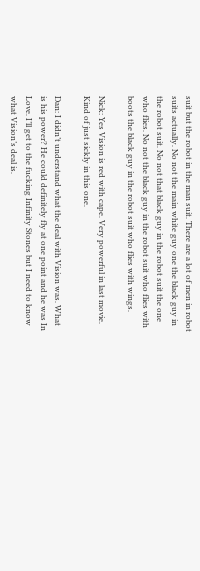suit but the robot in the man suit. There are a lot of men in robot suits actually. No not the main white guy one the black guy in the robot suit. No not that black guy in the robot suit the one who flies. No not the black guy in the robot suit who flies with boots the black guy in the robot suit who flies with wings.

Nick: Yes Vision is red with cape. Very powerful in last movie. Kind of just sickly in this one.

Dan: I didn’t understand what the deal with Vision was. What is his power? He could definitely fly at one point and he was In Love. I’ll get to the fucking Infinity Stones but I need to know what Vision’s deal is.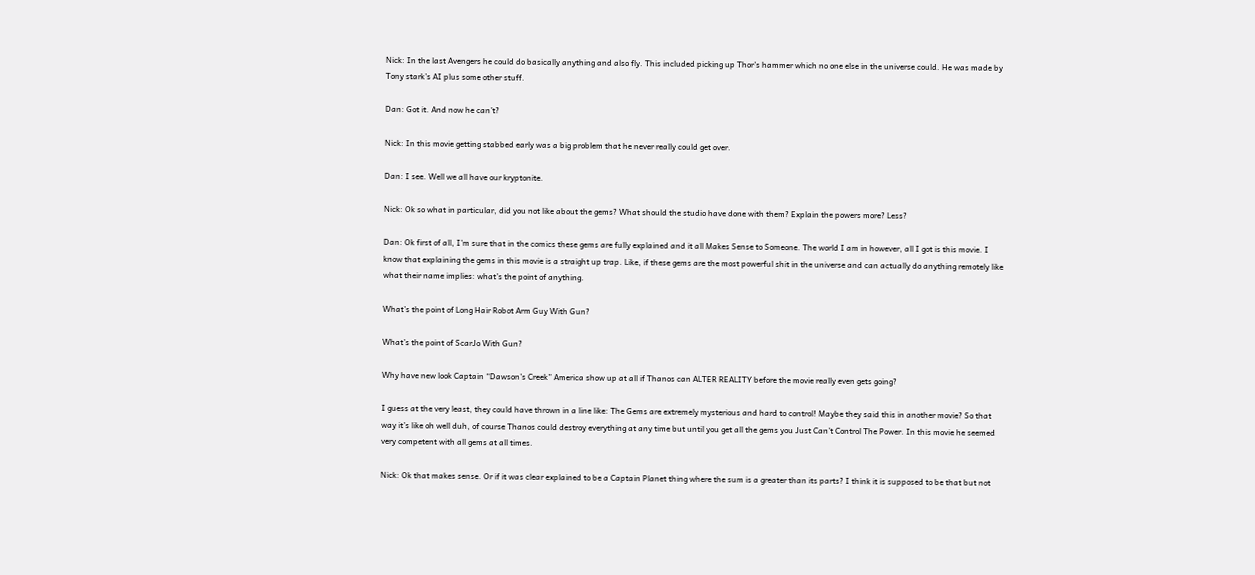Nick: In the last Avengers he could do basically anything and also fly. This included picking up Thor’s hammer which no one else in the universe could. He was made by Tony stark’s AI plus some other stuff.

Dan: Got it. And now he can’t?

Nick: In this movie getting stabbed early was a big problem that he never really could get over.

Dan: I see. Well we all have our kryptonite.

Nick: Ok so what in particular, did you not like about the gems? What should the studio have done with them? Explain the powers more? Less?

Dan: Ok first of all, I’m sure that in the comics these gems are fully explained and it all Makes Sense to Someone. The world I am in however, all I got is this movie. I know that explaining the gems in this movie is a straight up trap. Like, if these gems are the most powerful shit in the universe and can actually do anything remotely like what their name implies: what’s the point of anything.

What’s the point of Long Hair Robot Arm Guy With Gun?

What’s the point of ScarJo With Gun?

Why have new look Captain “Dawson’s Creek” America show up at all if Thanos can ALTER REALITY before the movie really even gets going?

I guess at the very least, they could have thrown in a line like: The Gems are extremely mysterious and hard to control! Maybe they said this in another movie? So that way it’s like oh well duh, of course Thanos could destroy everything at any time but until you get all the gems you Just Can’t Control The Power. In this movie he seemed very competent with all gems at all times.

Nick: Ok that makes sense. Or if it was clear explained to be a Captain Planet thing where the sum is a greater than its parts? I think it is supposed to be that but not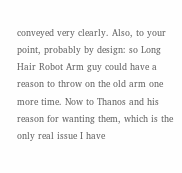conveyed very clearly. Also, to your point, probably by design: so Long Hair Robot Arm guy could have a reason to throw on the old arm one more time. Now to Thanos and his reason for wanting them, which is the only real issue I have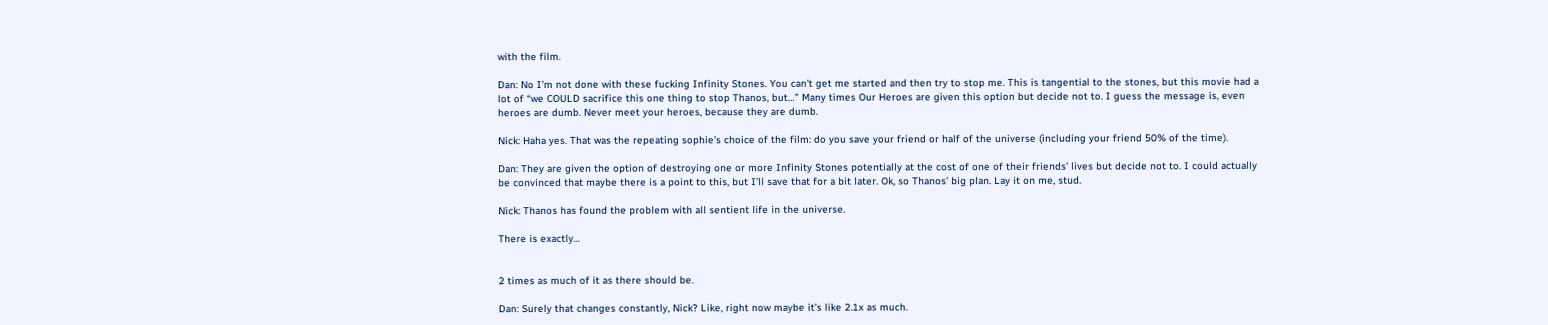with the film.

Dan: No I’m not done with these fucking Infinity Stones. You can’t get me started and then try to stop me. This is tangential to the stones, but this movie had a lot of “we COULD sacrifice this one thing to stop Thanos, but…” Many times Our Heroes are given this option but decide not to. I guess the message is, even heroes are dumb. Never meet your heroes, because they are dumb.

Nick: Haha yes. That was the repeating sophie’s choice of the film: do you save your friend or half of the universe (including your friend 50% of the time).

Dan: They are given the option of destroying one or more Infinity Stones potentially at the cost of one of their friends’ lives but decide not to. I could actually be convinced that maybe there is a point to this, but I’ll save that for a bit later. Ok, so Thanos’ big plan. Lay it on me, stud.

Nick: Thanos has found the problem with all sentient life in the universe.

There is exactly…


2 times as much of it as there should be.

Dan: Surely that changes constantly, Nick? Like, right now maybe it’s like 2.1x as much.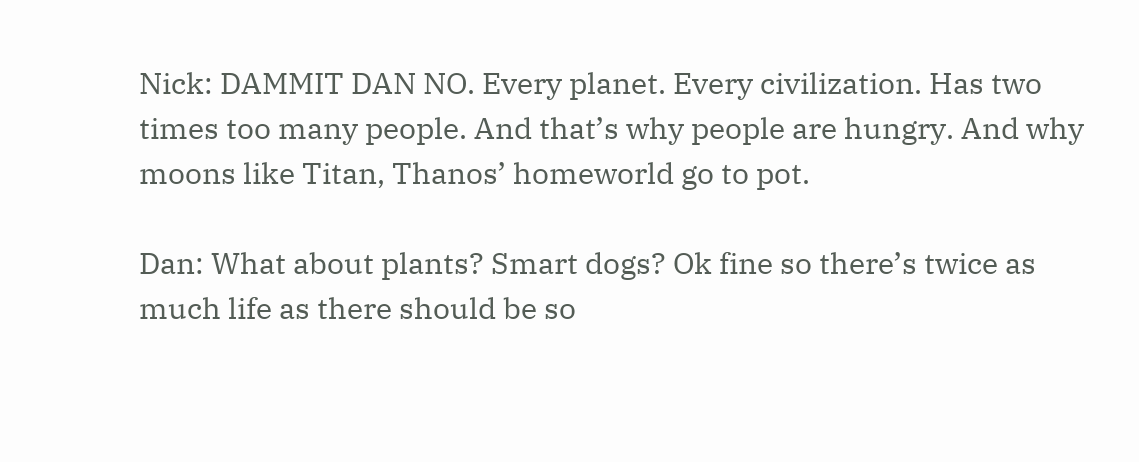Nick: DAMMIT DAN NO. Every planet. Every civilization. Has two times too many people. And that’s why people are hungry. And why moons like Titan, Thanos’ homeworld go to pot.

Dan: What about plants? Smart dogs? Ok fine so there’s twice as much life as there should be so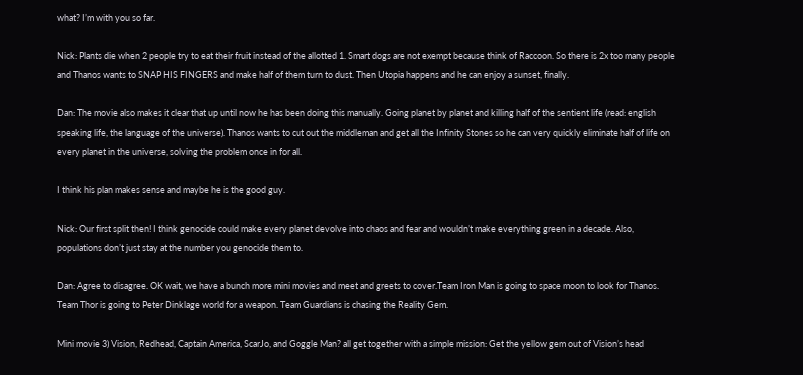what? I’m with you so far.

Nick: Plants die when 2 people try to eat their fruit instead of the allotted 1. Smart dogs are not exempt because think of Raccoon. So there is 2x too many people and Thanos wants to SNAP HIS FINGERS and make half of them turn to dust. Then Utopia happens and he can enjoy a sunset, finally.

Dan: The movie also makes it clear that up until now he has been doing this manually. Going planet by planet and killing half of the sentient life (read: english speaking life, the language of the universe). Thanos wants to cut out the middleman and get all the Infinity Stones so he can very quickly eliminate half of life on every planet in the universe, solving the problem once in for all.

I think his plan makes sense and maybe he is the good guy.

Nick: Our first split then! I think genocide could make every planet devolve into chaos and fear and wouldn’t make everything green in a decade. Also, populations don’t just stay at the number you genocide them to.

Dan: Agree to disagree. OK wait, we have a bunch more mini movies and meet and greets to cover.Team Iron Man is going to space moon to look for Thanos. Team Thor is going to Peter Dinklage world for a weapon. Team Guardians is chasing the Reality Gem.

Mini movie 3) Vision, Redhead, Captain America, ScarJo, and Goggle Man? all get together with a simple mission: Get the yellow gem out of Vision’s head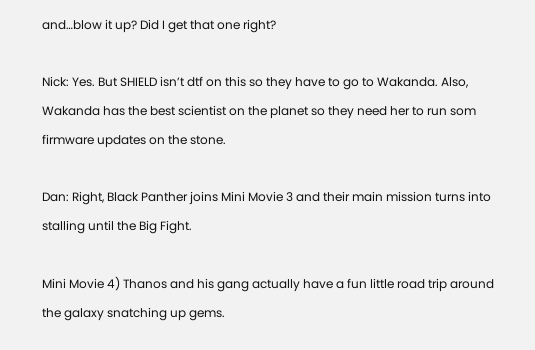and…blow it up? Did I get that one right?

Nick: Yes. But SHIELD isn’t dtf on this so they have to go to Wakanda. Also, Wakanda has the best scientist on the planet so they need her to run som firmware updates on the stone.

Dan: Right, Black Panther joins Mini Movie 3 and their main mission turns into stalling until the Big Fight.

Mini Movie 4) Thanos and his gang actually have a fun little road trip around the galaxy snatching up gems.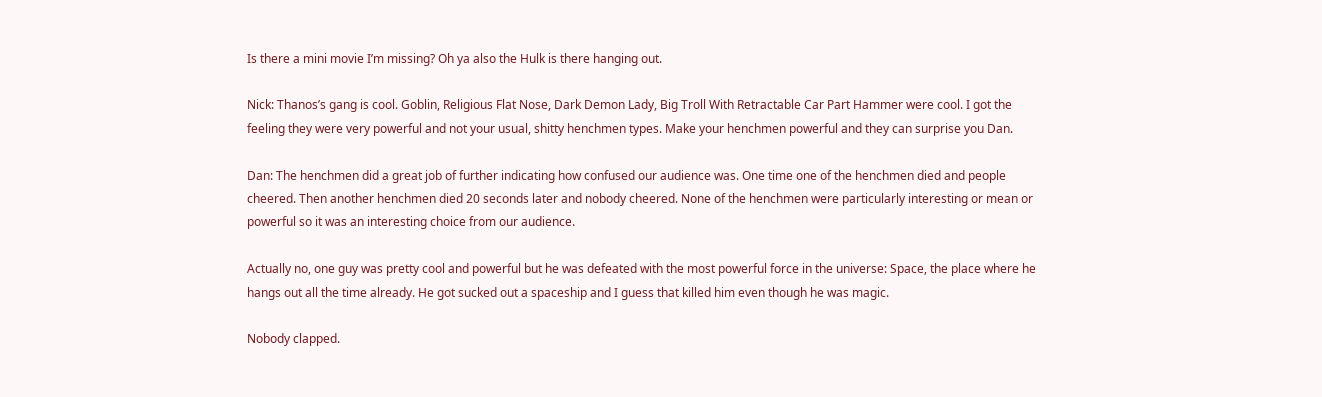Is there a mini movie I’m missing? Oh ya also the Hulk is there hanging out.

Nick: Thanos’s gang is cool. Goblin, Religious Flat Nose, Dark Demon Lady, Big Troll With Retractable Car Part Hammer were cool. I got the feeling they were very powerful and not your usual, shitty henchmen types. Make your henchmen powerful and they can surprise you Dan.

Dan: The henchmen did a great job of further indicating how confused our audience was. One time one of the henchmen died and people cheered. Then another henchmen died 20 seconds later and nobody cheered. None of the henchmen were particularly interesting or mean or powerful so it was an interesting choice from our audience.

Actually no, one guy was pretty cool and powerful but he was defeated with the most powerful force in the universe: Space, the place where he hangs out all the time already. He got sucked out a spaceship and I guess that killed him even though he was magic.

Nobody clapped.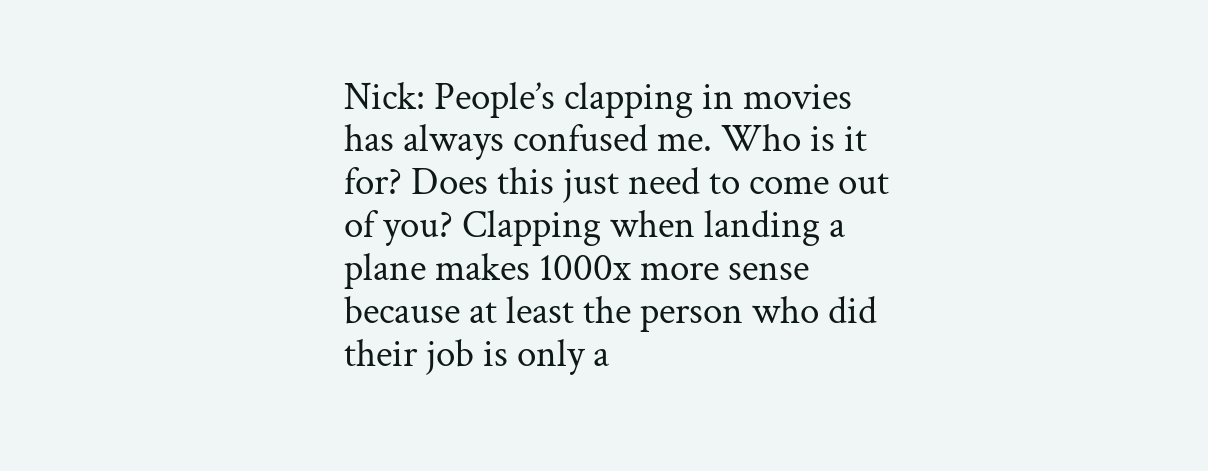Nick: People’s clapping in movies has always confused me. Who is it for? Does this just need to come out of you? Clapping when landing a plane makes 1000x more sense because at least the person who did their job is only a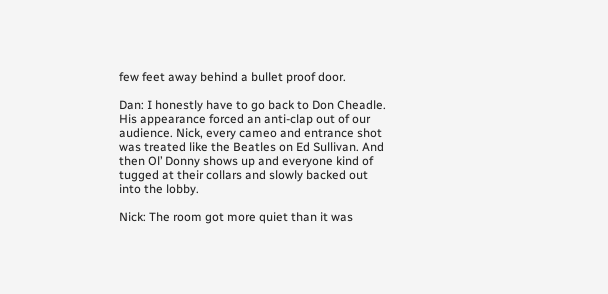few feet away behind a bullet proof door.

Dan: I honestly have to go back to Don Cheadle. His appearance forced an anti-clap out of our audience. Nick, every cameo and entrance shot was treated like the Beatles on Ed Sullivan. And then Ol’ Donny shows up and everyone kind of tugged at their collars and slowly backed out into the lobby.

Nick: The room got more quiet than it was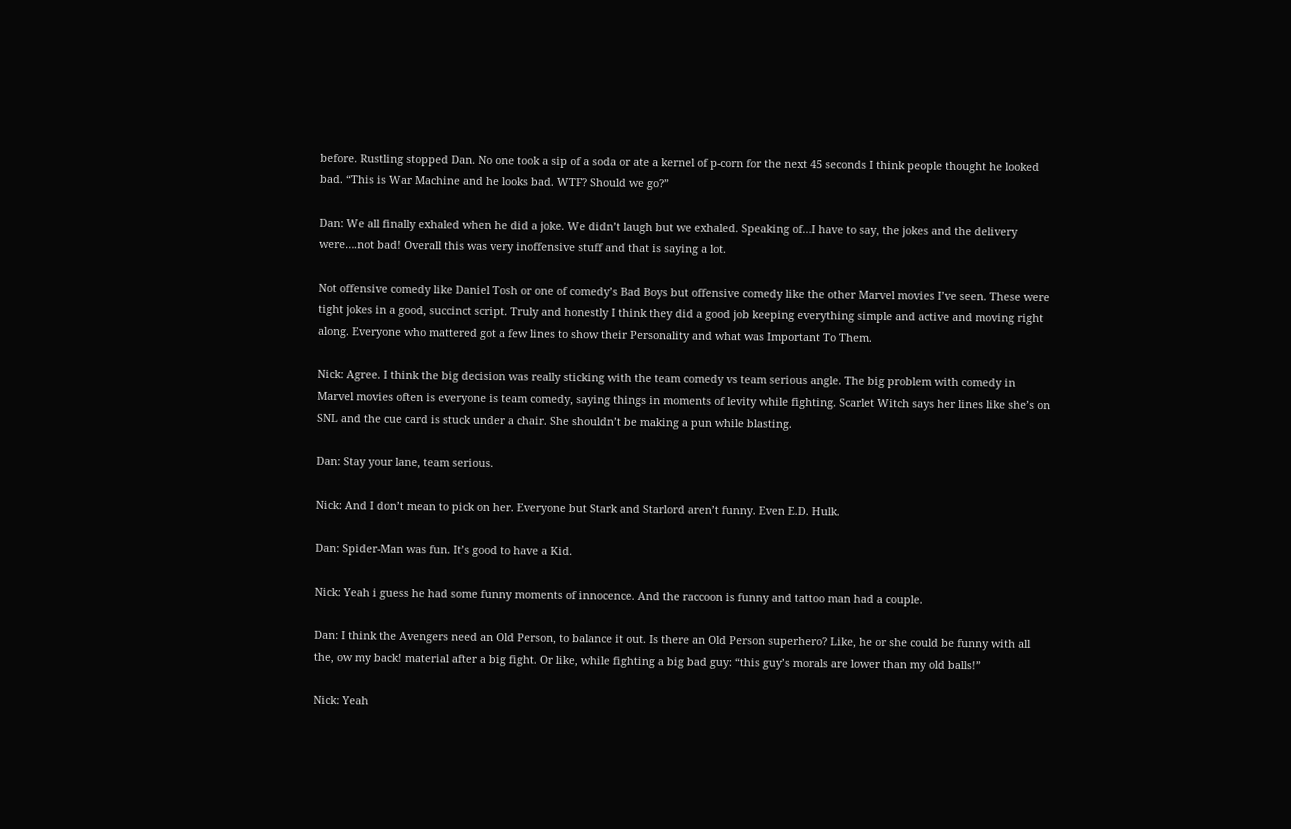before. Rustling stopped Dan. No one took a sip of a soda or ate a kernel of p-corn for the next 45 seconds I think people thought he looked bad. “This is War Machine and he looks bad. WTF? Should we go?”

Dan: We all finally exhaled when he did a joke. We didn’t laugh but we exhaled. Speaking of…I have to say, the jokes and the delivery were….not bad! Overall this was very inoffensive stuff and that is saying a lot.

Not offensive comedy like Daniel Tosh or one of comedy’s Bad Boys but offensive comedy like the other Marvel movies I’ve seen. These were tight jokes in a good, succinct script. Truly and honestly I think they did a good job keeping everything simple and active and moving right along. Everyone who mattered got a few lines to show their Personality and what was Important To Them.

Nick: Agree. I think the big decision was really sticking with the team comedy vs team serious angle. The big problem with comedy in Marvel movies often is everyone is team comedy, saying things in moments of levity while fighting. Scarlet Witch says her lines like she’s on SNL and the cue card is stuck under a chair. She shouldn’t be making a pun while blasting.

Dan: Stay your lane, team serious.

Nick: And I don’t mean to pick on her. Everyone but Stark and Starlord aren’t funny. Even E.D. Hulk.

Dan: Spider-Man was fun. It’s good to have a Kid.

Nick: Yeah i guess he had some funny moments of innocence. And the raccoon is funny and tattoo man had a couple.

Dan: I think the Avengers need an Old Person, to balance it out. Is there an Old Person superhero? Like, he or she could be funny with all the, ow my back! material after a big fight. Or like, while fighting a big bad guy: “this guy’s morals are lower than my old balls!”

Nick: Yeah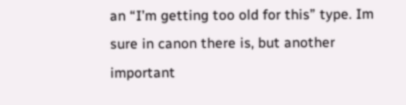an “I’m getting too old for this” type. Im sure in canon there is, but another important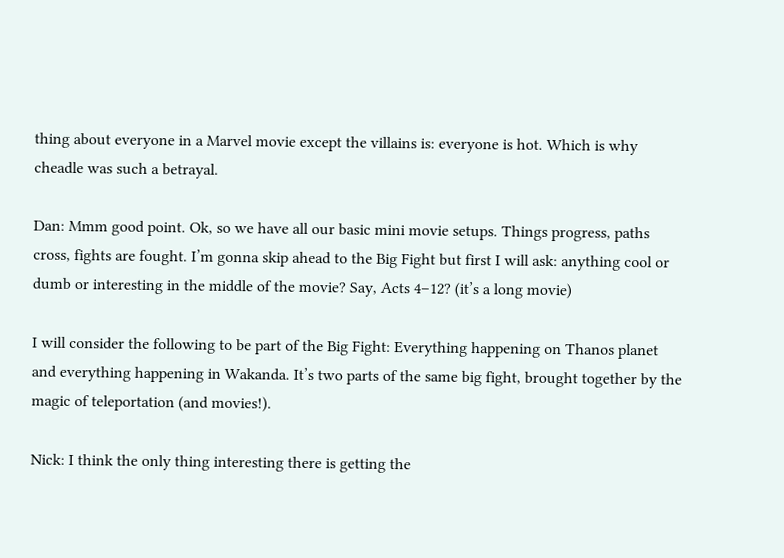thing about everyone in a Marvel movie except the villains is: everyone is hot. Which is why cheadle was such a betrayal.

Dan: Mmm good point. Ok, so we have all our basic mini movie setups. Things progress, paths cross, fights are fought. I’m gonna skip ahead to the Big Fight but first I will ask: anything cool or dumb or interesting in the middle of the movie? Say, Acts 4–12? (it’s a long movie)

I will consider the following to be part of the Big Fight: Everything happening on Thanos planet and everything happening in Wakanda. It’s two parts of the same big fight, brought together by the magic of teleportation (and movies!).

Nick: I think the only thing interesting there is getting the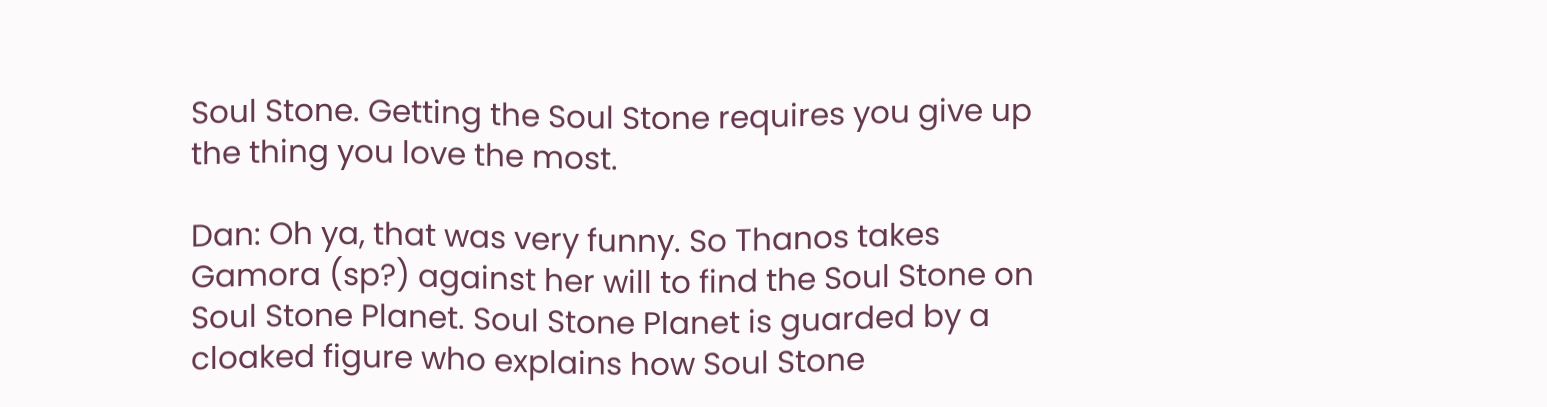Soul Stone. Getting the Soul Stone requires you give up the thing you love the most.

Dan: Oh ya, that was very funny. So Thanos takes Gamora (sp?) against her will to find the Soul Stone on Soul Stone Planet. Soul Stone Planet is guarded by a cloaked figure who explains how Soul Stone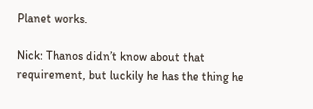Planet works.

Nick: Thanos didn’t know about that requirement, but luckily he has the thing he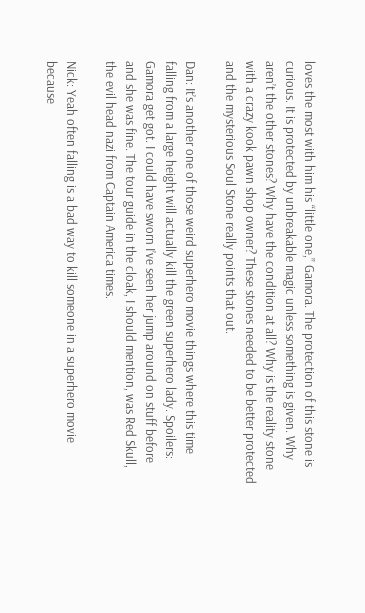loves the most with him his “little one,” Gamora. The protection of this stone is curious. It is protected by unbreakable magic unless something is given. Why aren’t the other stones? Why have the condition at all? Why is the reality stone with a crazy kook pawn shop owner? These stones needed to be better protected and the mysterious Soul Stone really points that out.

Dan: It’s another one of those weird superhero movie things where this time falling from a large height will actually kill the green superhero lady. Spoilers: Gamora get got. I could have sworn I’ve seen her jump around on stuff before and she was fine. The tour guide in the cloak, I should mention, was Red Skull, the evil head nazi from Captain America times.

Nick: Yeah often falling is a bad way to kill someone in a superhero movie because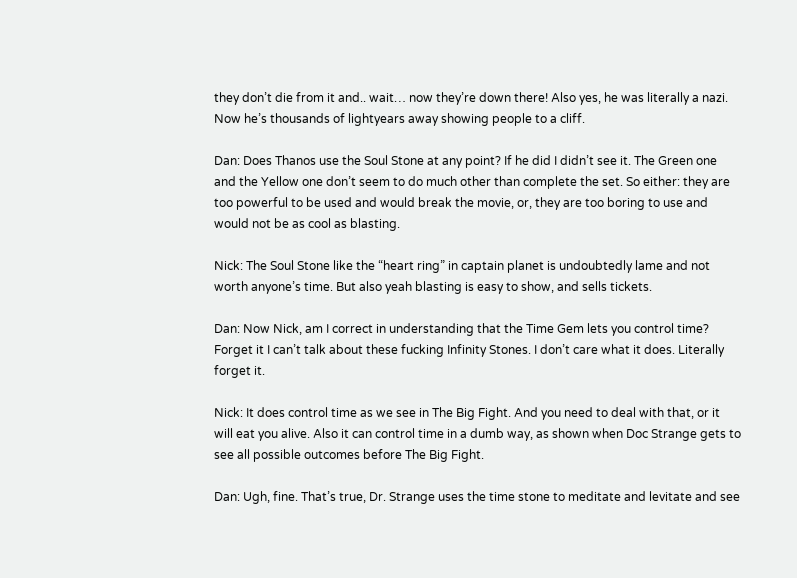they don’t die from it and.. wait… now they’re down there! Also yes, he was literally a nazi. Now he’s thousands of lightyears away showing people to a cliff.

Dan: Does Thanos use the Soul Stone at any point? If he did I didn’t see it. The Green one and the Yellow one don’t seem to do much other than complete the set. So either: they are too powerful to be used and would break the movie, or, they are too boring to use and would not be as cool as blasting.

Nick: The Soul Stone like the “heart ring” in captain planet is undoubtedly lame and not worth anyone’s time. But also yeah blasting is easy to show, and sells tickets.

Dan: Now Nick, am I correct in understanding that the Time Gem lets you control time? Forget it I can’t talk about these fucking Infinity Stones. I don’t care what it does. Literally forget it.

Nick: It does control time as we see in The Big Fight. And you need to deal with that, or it will eat you alive. Also it can control time in a dumb way, as shown when Doc Strange gets to see all possible outcomes before The Big Fight.

Dan: Ugh, fine. That’s true, Dr. Strange uses the time stone to meditate and levitate and see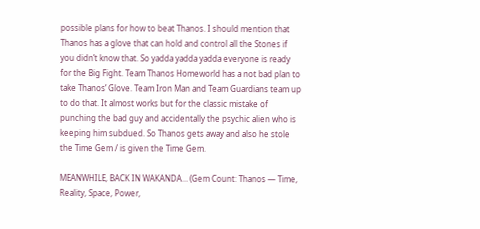possible plans for how to beat Thanos. I should mention that Thanos has a glove that can hold and control all the Stones if you didn’t know that. So yadda yadda yadda everyone is ready for the Big Fight. Team Thanos Homeworld has a not bad plan to take Thanos’ Glove. Team Iron Man and Team Guardians team up to do that. It almost works but for the classic mistake of punching the bad guy and accidentally the psychic alien who is keeping him subdued. So Thanos gets away and also he stole the Time Gem / is given the Time Gem.

MEANWHILE, BACK IN WAKANDA… (Gem Count: Thanos — Time, Reality, Space, Power,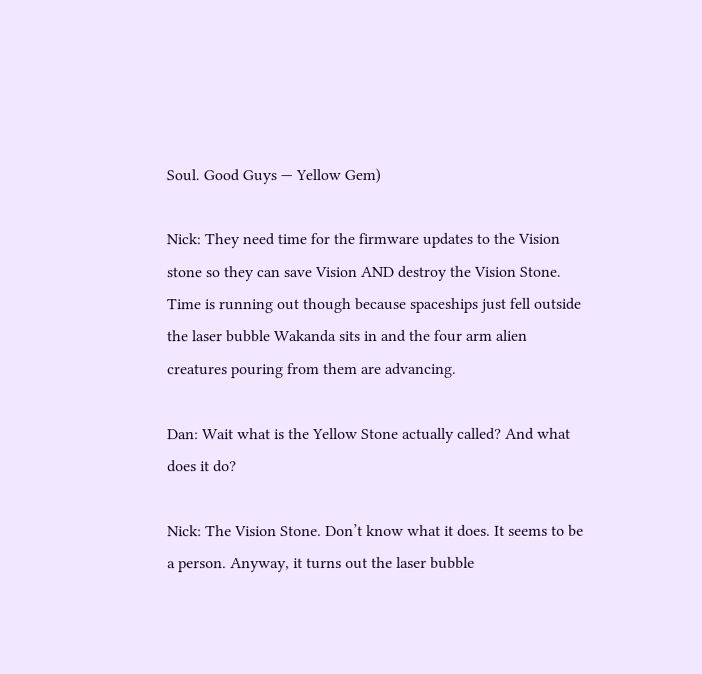Soul. Good Guys — Yellow Gem)

Nick: They need time for the firmware updates to the Vision stone so they can save Vision AND destroy the Vision Stone. Time is running out though because spaceships just fell outside the laser bubble Wakanda sits in and the four arm alien creatures pouring from them are advancing.

Dan: Wait what is the Yellow Stone actually called? And what does it do?

Nick: The Vision Stone. Don’t know what it does. It seems to be a person. Anyway, it turns out the laser bubble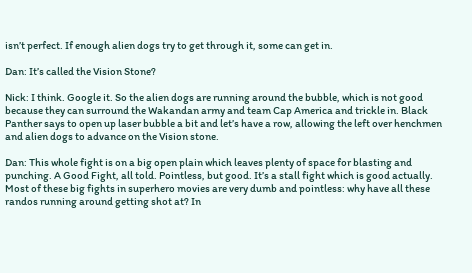isn’t perfect. If enough alien dogs try to get through it, some can get in.

Dan: It’s called the Vision Stone?

Nick: I think. Google it. So the alien dogs are running around the bubble, which is not good because they can surround the Wakandan army and team Cap America and trickle in. Black Panther says to open up laser bubble a bit and let’s have a row, allowing the left over henchmen and alien dogs to advance on the Vision stone.

Dan: This whole fight is on a big open plain which leaves plenty of space for blasting and punching. A Good Fight, all told. Pointless, but good. It’s a stall fight which is good actually. Most of these big fights in superhero movies are very dumb and pointless: why have all these randos running around getting shot at? In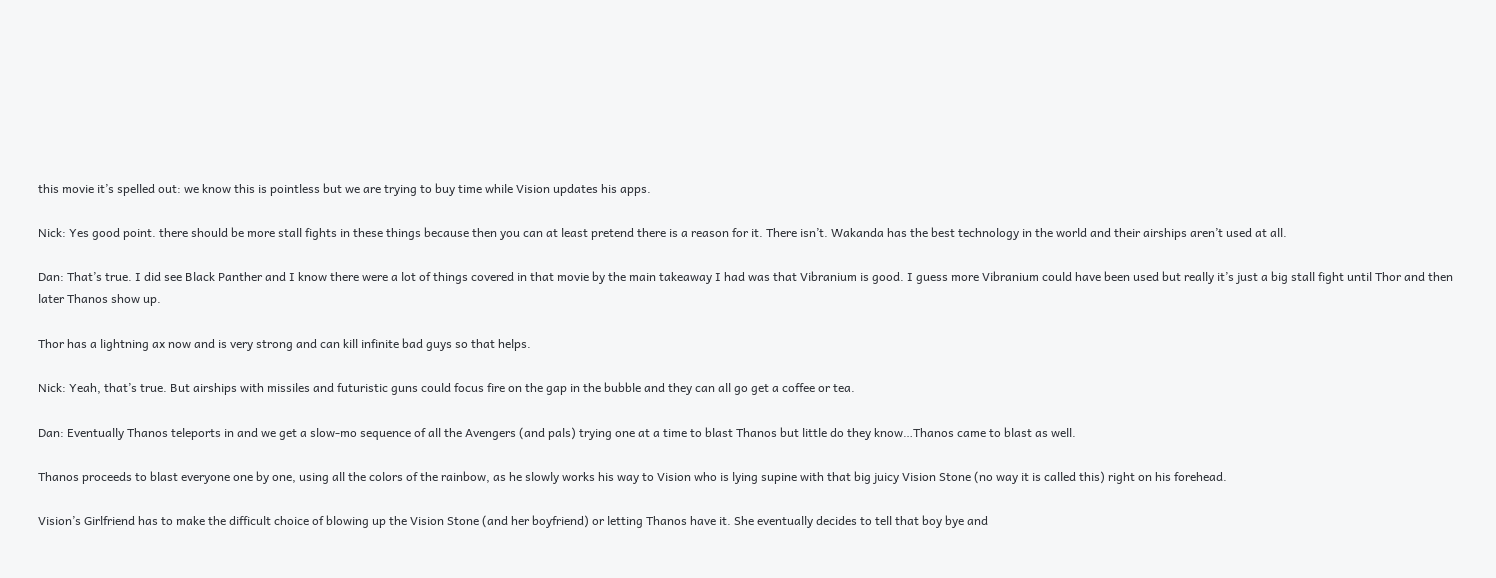this movie it’s spelled out: we know this is pointless but we are trying to buy time while Vision updates his apps.

Nick: Yes good point. there should be more stall fights in these things because then you can at least pretend there is a reason for it. There isn’t. Wakanda has the best technology in the world and their airships aren’t used at all.

Dan: That’s true. I did see Black Panther and I know there were a lot of things covered in that movie by the main takeaway I had was that Vibranium is good. I guess more Vibranium could have been used but really it’s just a big stall fight until Thor and then later Thanos show up.

Thor has a lightning ax now and is very strong and can kill infinite bad guys so that helps.

Nick: Yeah, that’s true. But airships with missiles and futuristic guns could focus fire on the gap in the bubble and they can all go get a coffee or tea.

Dan: Eventually Thanos teleports in and we get a slow-mo sequence of all the Avengers (and pals) trying one at a time to blast Thanos but little do they know…Thanos came to blast as well.

Thanos proceeds to blast everyone one by one, using all the colors of the rainbow, as he slowly works his way to Vision who is lying supine with that big juicy Vision Stone (no way it is called this) right on his forehead.

Vision’s Girlfriend has to make the difficult choice of blowing up the Vision Stone (and her boyfriend) or letting Thanos have it. She eventually decides to tell that boy bye and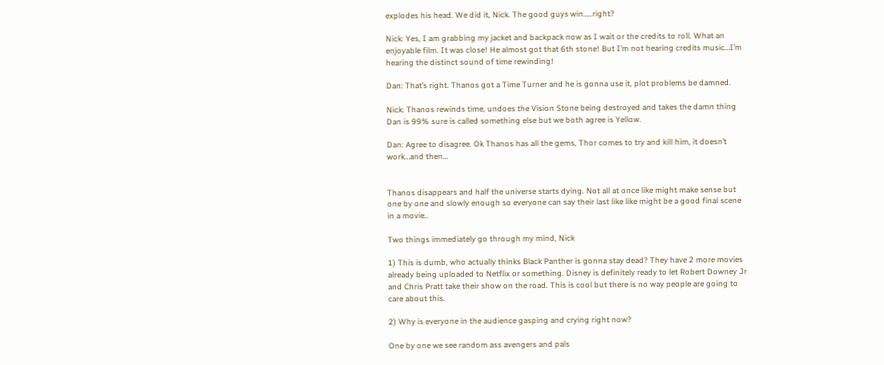explodes his head. We did it, Nick. The good guys win…..right?

Nick: Yes, I am grabbing my jacket and backpack now as I wait or the credits to roll. What an enjoyable film. It was close! He almost got that 6th stone! But I’m not hearing credits music…I’m hearing the distinct sound of time rewinding!

Dan: That’s right. Thanos got a Time Turner and he is gonna use it, plot problems be damned.

Nick: Thanos rewinds time, undoes the Vision Stone being destroyed and takes the damn thing Dan is 99% sure is called something else but we both agree is Yellow.

Dan: Agree to disagree. Ok Thanos has all the gems, Thor comes to try and kill him, it doesn’t work…and then…


Thanos disappears and half the universe starts dying. Not all at once like might make sense but one by one and slowly enough so everyone can say their last like like might be a good final scene in a movie..

Two things immediately go through my mind, Nick

1) This is dumb, who actually thinks Black Panther is gonna stay dead? They have 2 more movies already being uploaded to Netflix or something. Disney is definitely ready to let Robert Downey Jr and Chris Pratt take their show on the road. This is cool but there is no way people are going to care about this.

2) Why is everyone in the audience gasping and crying right now?

One by one we see random ass avengers and pals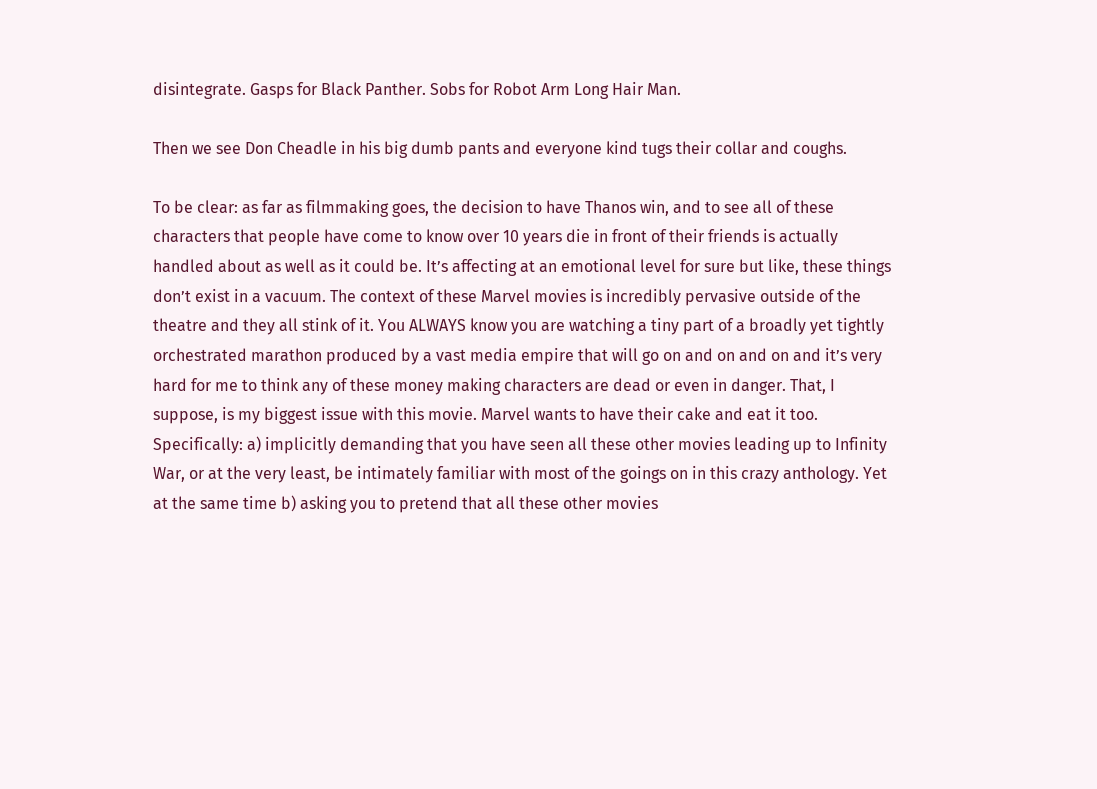disintegrate. Gasps for Black Panther. Sobs for Robot Arm Long Hair Man.

Then we see Don Cheadle in his big dumb pants and everyone kind tugs their collar and coughs.

To be clear: as far as filmmaking goes, the decision to have Thanos win, and to see all of these characters that people have come to know over 10 years die in front of their friends is actually handled about as well as it could be. It’s affecting at an emotional level for sure but like, these things don’t exist in a vacuum. The context of these Marvel movies is incredibly pervasive outside of the theatre and they all stink of it. You ALWAYS know you are watching a tiny part of a broadly yet tightly orchestrated marathon produced by a vast media empire that will go on and on and on and it’s very hard for me to think any of these money making characters are dead or even in danger. That, I suppose, is my biggest issue with this movie. Marvel wants to have their cake and eat it too. Specifically: a) implicitly demanding that you have seen all these other movies leading up to Infinity War, or at the very least, be intimately familiar with most of the goings on in this crazy anthology. Yet at the same time b) asking you to pretend that all these other movies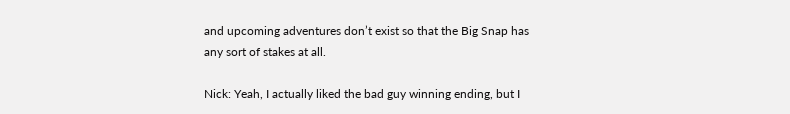and upcoming adventures don’t exist so that the Big Snap has any sort of stakes at all.

Nick: Yeah, I actually liked the bad guy winning ending, but I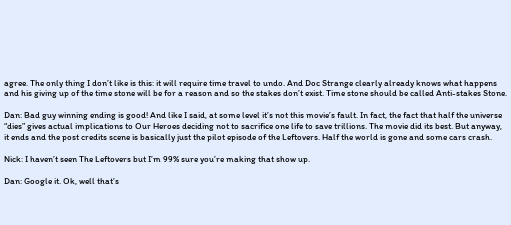agree. The only thing I don’t like is this: it will require time travel to undo. And Doc Strange clearly already knows what happens and his giving up of the time stone will be for a reason and so the stakes don’t exist. Time stone should be called Anti-stakes Stone.

Dan: Bad guy winning ending is good! And like I said, at some level it’s not this movie’s fault. In fact, the fact that half the universe “dies” gives actual implications to Our Heroes deciding not to sacrifice one life to save trillions. The movie did its best. But anyway, it ends and the post credits scene is basically just the pilot episode of the Leftovers. Half the world is gone and some cars crash.

Nick: I haven’t seen The Leftovers but I’m 99% sure you’re making that show up.

Dan: Google it. Ok, well that’s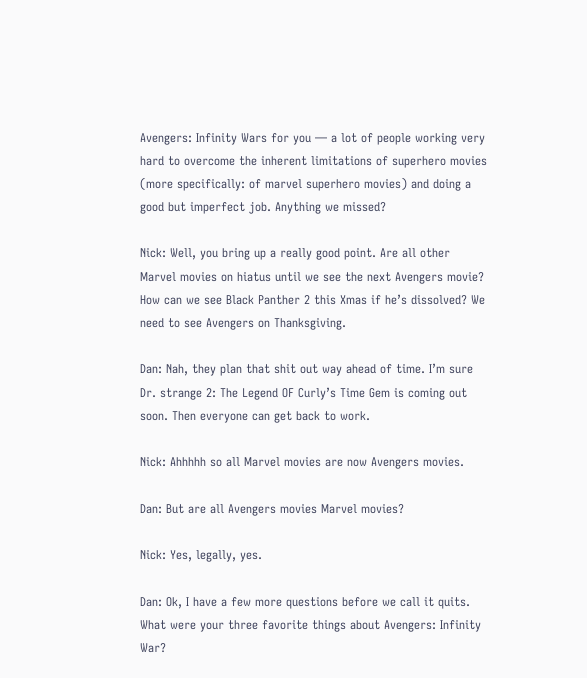Avengers: Infinity Wars for you — a lot of people working very hard to overcome the inherent limitations of superhero movies (more specifically: of marvel superhero movies) and doing a good but imperfect job. Anything we missed?

Nick: Well, you bring up a really good point. Are all other Marvel movies on hiatus until we see the next Avengers movie? How can we see Black Panther 2 this Xmas if he’s dissolved? We need to see Avengers on Thanksgiving.

Dan: Nah, they plan that shit out way ahead of time. I’m sure Dr. strange 2: The Legend OF Curly’s Time Gem is coming out soon. Then everyone can get back to work.

Nick: Ahhhhh so all Marvel movies are now Avengers movies.

Dan: But are all Avengers movies Marvel movies?

Nick: Yes, legally, yes.

Dan: Ok, I have a few more questions before we call it quits. What were your three favorite things about Avengers: Infinity War?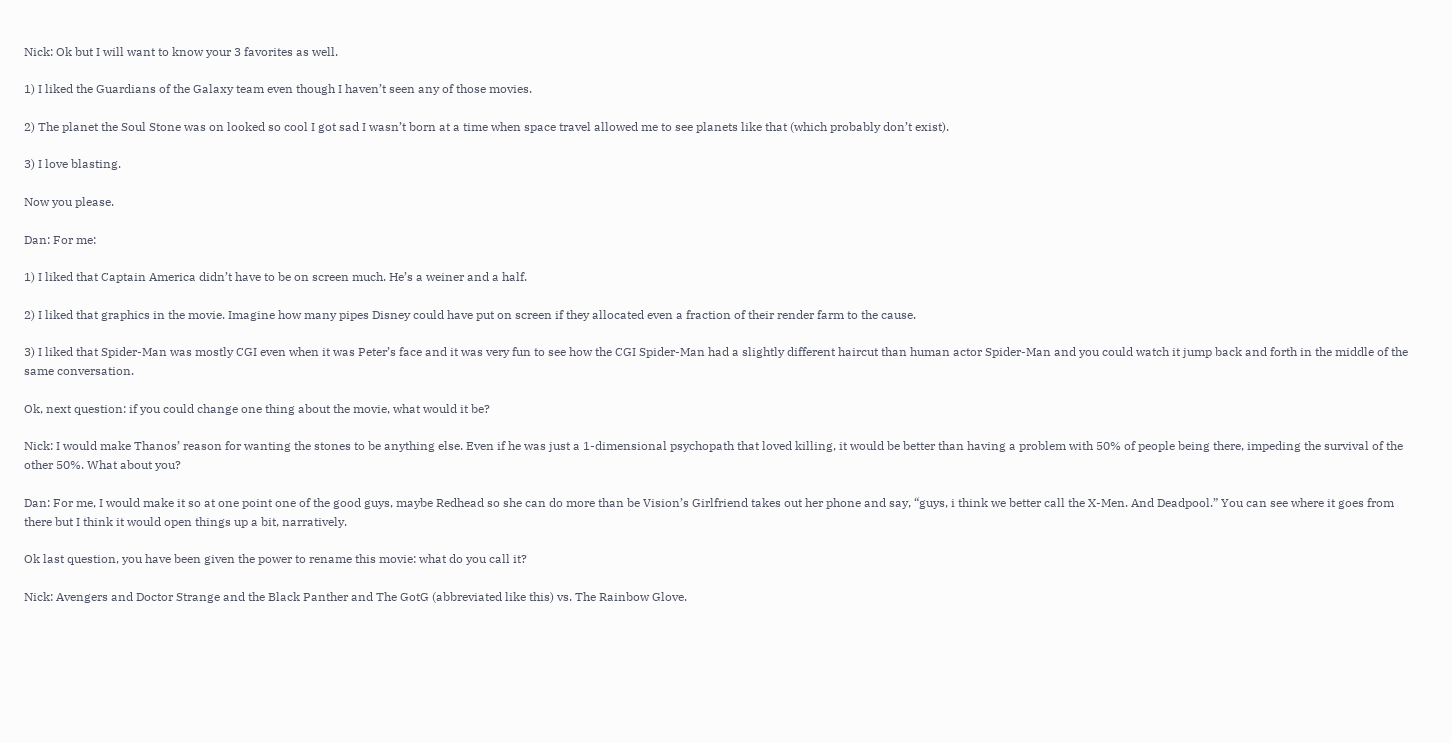Nick: Ok but I will want to know your 3 favorites as well.

1) I liked the Guardians of the Galaxy team even though I haven’t seen any of those movies.

2) The planet the Soul Stone was on looked so cool I got sad I wasn’t born at a time when space travel allowed me to see planets like that (which probably don’t exist).

3) I love blasting.

Now you please.

Dan: For me:

1) I liked that Captain America didn’t have to be on screen much. He’s a weiner and a half.

2) I liked that graphics in the movie. Imagine how many pipes Disney could have put on screen if they allocated even a fraction of their render farm to the cause.

3) I liked that Spider-Man was mostly CGI even when it was Peter’s face and it was very fun to see how the CGI Spider-Man had a slightly different haircut than human actor Spider-Man and you could watch it jump back and forth in the middle of the same conversation.

Ok, next question: if you could change one thing about the movie, what would it be?

Nick: I would make Thanos’ reason for wanting the stones to be anything else. Even if he was just a 1-dimensional psychopath that loved killing, it would be better than having a problem with 50% of people being there, impeding the survival of the other 50%. What about you?

Dan: For me, I would make it so at one point one of the good guys, maybe Redhead so she can do more than be Vision’s Girlfriend takes out her phone and say, “guys, i think we better call the X-Men. And Deadpool.” You can see where it goes from there but I think it would open things up a bit, narratively.

Ok last question, you have been given the power to rename this movie: what do you call it?

Nick: Avengers and Doctor Strange and the Black Panther and The GotG (abbreviated like this) vs. The Rainbow Glove.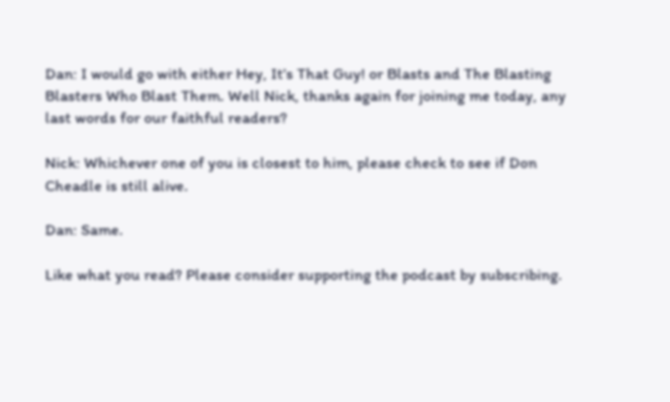Dan: I would go with either Hey, It’s That Guy! or Blasts and The Blasting Blasters Who Blast Them. Well Nick, thanks again for joining me today, any last words for our faithful readers?

Nick: Whichever one of you is closest to him, please check to see if Don Cheadle is still alive.

Dan: Same.

Like what you read? Please consider supporting the podcast by subscribing.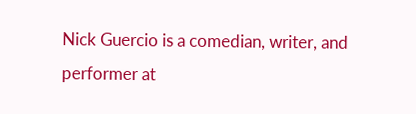Nick Guercio is a comedian, writer, and performer at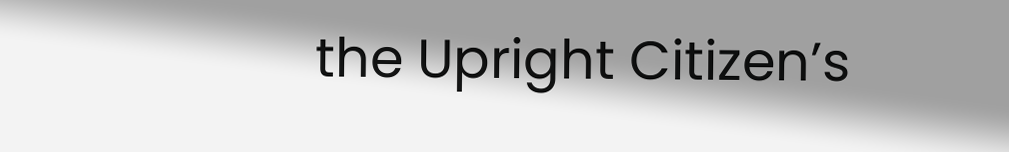the Upright Citizen’s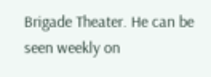Brigade Theater. He can be seen weekly on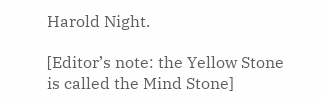Harold Night.

[Editor’s note: the Yellow Stone is called the Mind Stone]